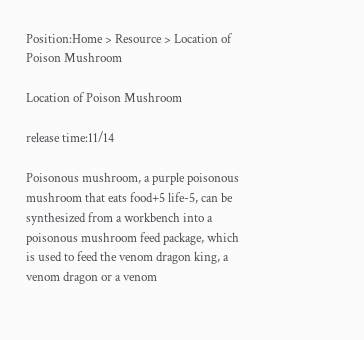Position:Home > Resource > Location of Poison Mushroom

Location of Poison Mushroom

release time:11/14

Poisonous mushroom, a purple poisonous mushroom that eats food+5 life-5, can be synthesized from a workbench into a poisonous mushroom feed package, which is used to feed the venom dragon king, a venom dragon or a venom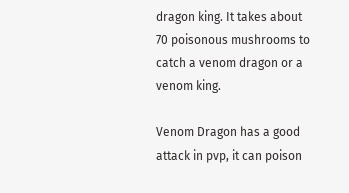dragon king. It takes about 70 poisonous mushrooms to catch a venom dragon or a venom king.

Venom Dragon has a good attack in pvp, it can poison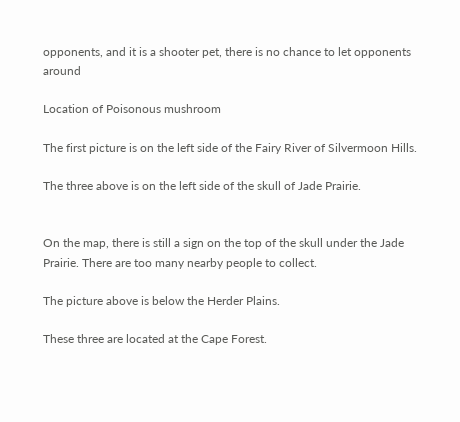opponents, and it is a shooter pet, there is no chance to let opponents around

Location of Poisonous mushroom

The first picture is on the left side of the Fairy River of Silvermoon Hills.

The three above is on the left side of the skull of Jade Prairie.


On the map, there is still a sign on the top of the skull under the Jade Prairie. There are too many nearby people to collect.

The picture above is below the Herder Plains.

These three are located at the Cape Forest.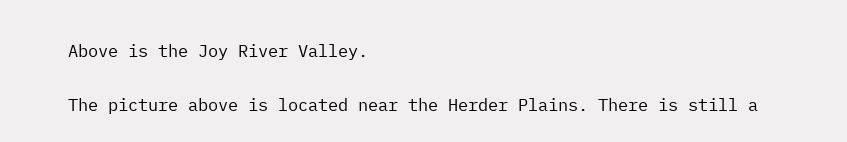Above is the Joy River Valley.

The picture above is located near the Herder Plains. There is still a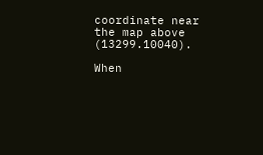coordinate near the map above (13299.10040).

When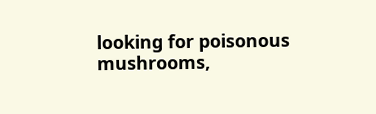looking for poisonous mushrooms,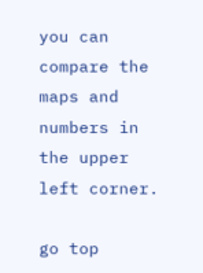you can compare the maps and numbers in the upper left corner.

go top